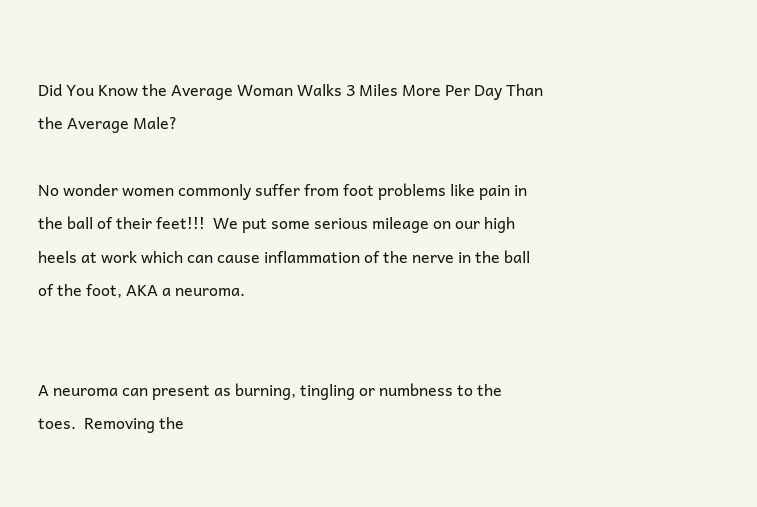Did You Know the Average Woman Walks 3 Miles More Per Day Than the Average Male?

No wonder women commonly suffer from foot problems like pain in the ball of their feet!!!  We put some serious mileage on our high heels at work which can cause inflammation of the nerve in the ball of the foot, AKA a neuroma.


A neuroma can present as burning, tingling or numbness to the toes.  Removing the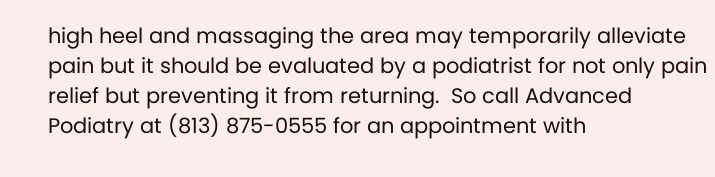high heel and massaging the area may temporarily alleviate pain but it should be evaluated by a podiatrist for not only pain relief but preventing it from returning.  So call Advanced Podiatry at (813) 875-0555 for an appointment with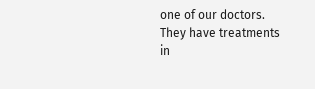one of our doctors.  They have treatments in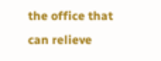the office that can relieve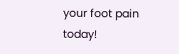your foot pain today!